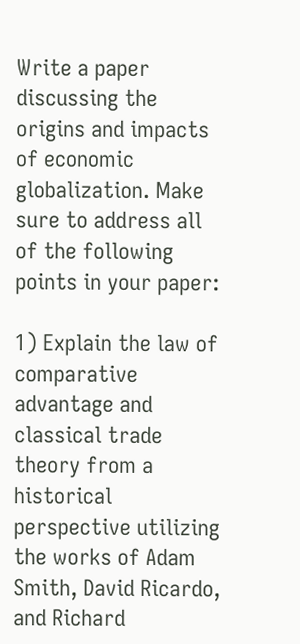Write a paper discussing the origins and impacts of economic globalization. Make sure to address all of the following points in your paper:

1) Explain the law of comparative advantage and classical trade theory from a historical perspective utilizing the works of Adam Smith, David Ricardo, and Richard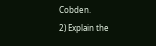Cobden.
2) Explain the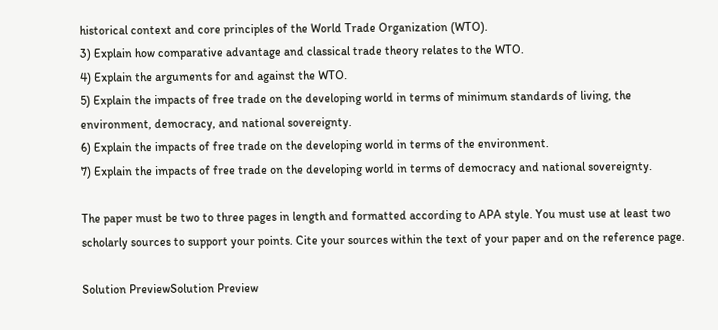historical context and core principles of the World Trade Organization (WTO).
3) Explain how comparative advantage and classical trade theory relates to the WTO.
4) Explain the arguments for and against the WTO.
5) Explain the impacts of free trade on the developing world in terms of minimum standards of living, the environment, democracy, and national sovereignty.
6) Explain the impacts of free trade on the developing world in terms of the environment.
7) Explain the impacts of free trade on the developing world in terms of democracy and national sovereignty.

The paper must be two to three pages in length and formatted according to APA style. You must use at least two scholarly sources to support your points. Cite your sources within the text of your paper and on the reference page.

Solution PreviewSolution Preview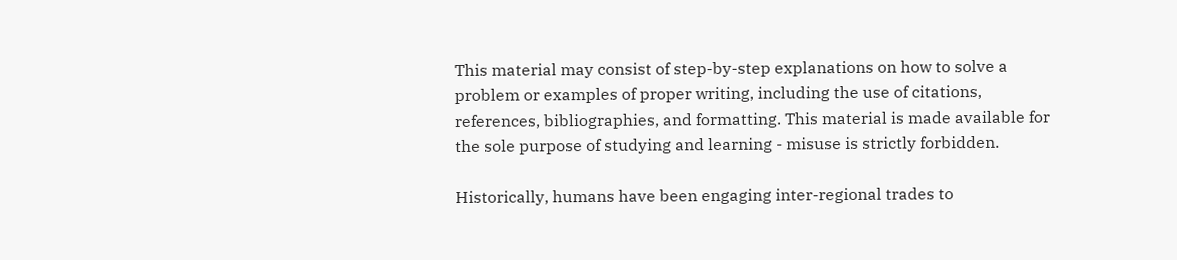This material may consist of step-by-step explanations on how to solve a problem or examples of proper writing, including the use of citations, references, bibliographies, and formatting. This material is made available for the sole purpose of studying and learning - misuse is strictly forbidden.

Historically, humans have been engaging inter-regional trades to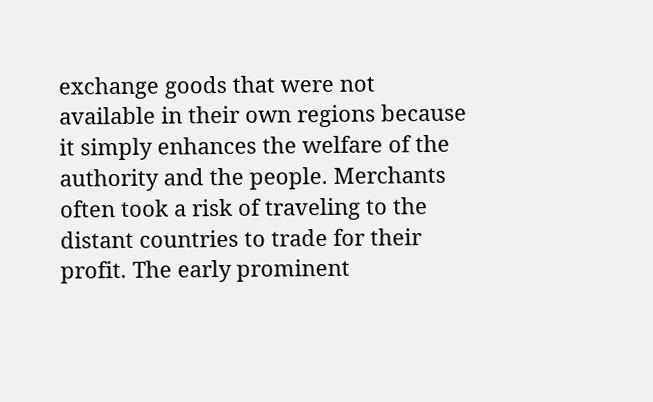exchange goods that were not available in their own regions because it simply enhances the welfare of the authority and the people. Merchants often took a risk of traveling to the distant countries to trade for their profit. The early prominent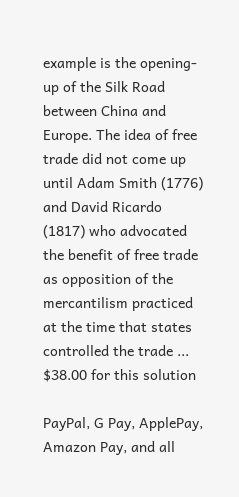example is the opening-up of the Silk Road between China and Europe. The idea of free trade did not come up until Adam Smith (1776) and David Ricardo (1817) who advocated the benefit of free trade as opposition of the mercantilism practiced at the time that states controlled the trade ...
$38.00 for this solution

PayPal, G Pay, ApplePay, Amazon Pay, and all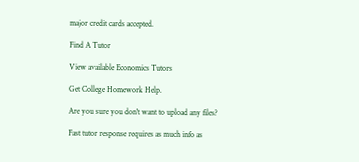major credit cards accepted.

Find A Tutor

View available Economics Tutors

Get College Homework Help.

Are you sure you don't want to upload any files?

Fast tutor response requires as much info as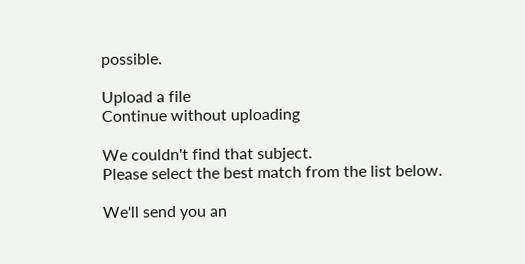possible.

Upload a file
Continue without uploading

We couldn't find that subject.
Please select the best match from the list below.

We'll send you an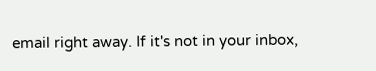email right away. If it's not in your inbox,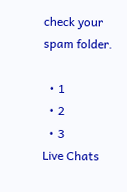check your spam folder.

  • 1
  • 2
  • 3
Live Chats